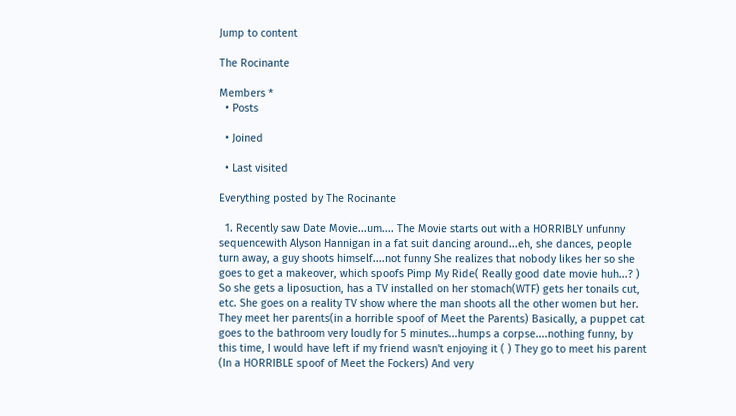Jump to content

The Rocinante

Members *
  • Posts

  • Joined

  • Last visited

Everything posted by The Rocinante

  1. Recently saw Date Movie...um.... The Movie starts out with a HORRIBLY unfunny sequencewith Alyson Hannigan in a fat suit dancing around...eh, she dances, people turn away, a guy shoots himself....not funny She realizes that nobody likes her so she goes to get a makeover, which spoofs Pimp My Ride( Really good date movie huh...? ) So she gets a liposuction, has a TV installed on her stomach(WTF) gets her tonails cut, etc. She goes on a reality TV show where the man shoots all the other women but her. They meet her parents(in a horrible spoof of Meet the Parents) Basically, a puppet cat goes to the bathroom very loudly for 5 minutes...humps a corpse....nothing funny, by this time, I would have left if my friend wasn't enjoying it ( ) They go to meet his parent (In a HORRIBLE spoof of Meet the Fockers) And very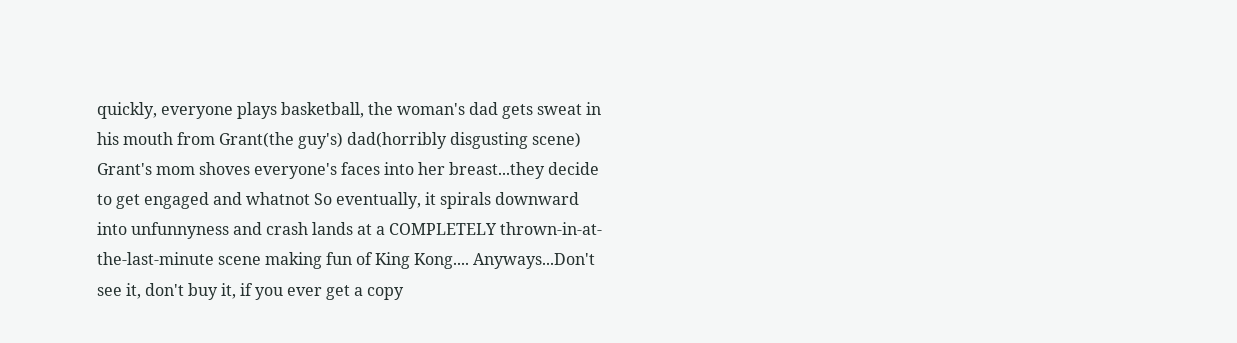quickly, everyone plays basketball, the woman's dad gets sweat in his mouth from Grant(the guy's) dad(horribly disgusting scene) Grant's mom shoves everyone's faces into her breast...they decide to get engaged and whatnot So eventually, it spirals downward into unfunnyness and crash lands at a COMPLETELY thrown-in-at-the-last-minute scene making fun of King Kong.... Anyways...Don't see it, don't buy it, if you ever get a copy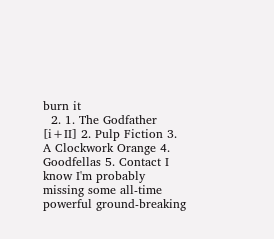burn it
  2. 1. The Godfather [i+II] 2. Pulp Fiction 3. A Clockwork Orange 4. Goodfellas 5. Contact I know I'm probably missing some all-time powerful ground-breaking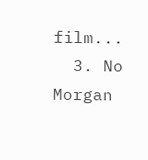film...
  3. No Morgan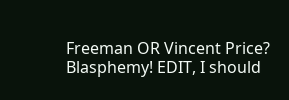Freeman OR Vincent Price? Blasphemy! EDIT, I should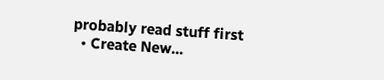probably read stuff first
  • Create New...